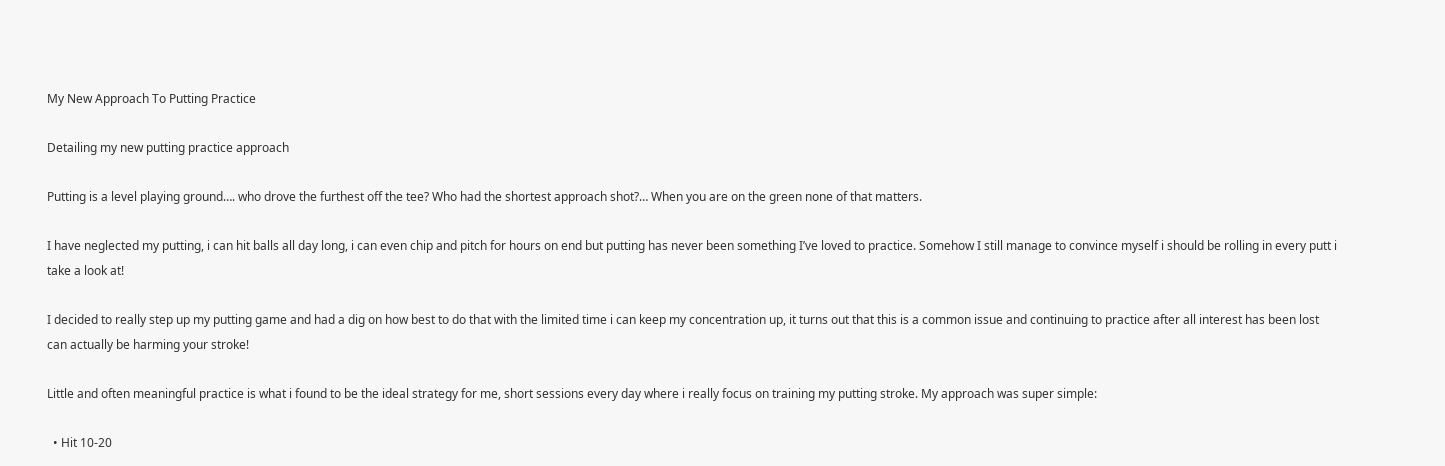My New Approach To Putting Practice

Detailing my new putting practice approach

Putting is a level playing ground…. who drove the furthest off the tee? Who had the shortest approach shot?… When you are on the green none of that matters.

I have neglected my putting, i can hit balls all day long, i can even chip and pitch for hours on end but putting has never been something I’ve loved to practice. Somehow I still manage to convince myself i should be rolling in every putt i take a look at!

I decided to really step up my putting game and had a dig on how best to do that with the limited time i can keep my concentration up, it turns out that this is a common issue and continuing to practice after all interest has been lost can actually be harming your stroke!

Little and often meaningful practice is what i found to be the ideal strategy for me, short sessions every day where i really focus on training my putting stroke. My approach was super simple:

  • Hit 10-20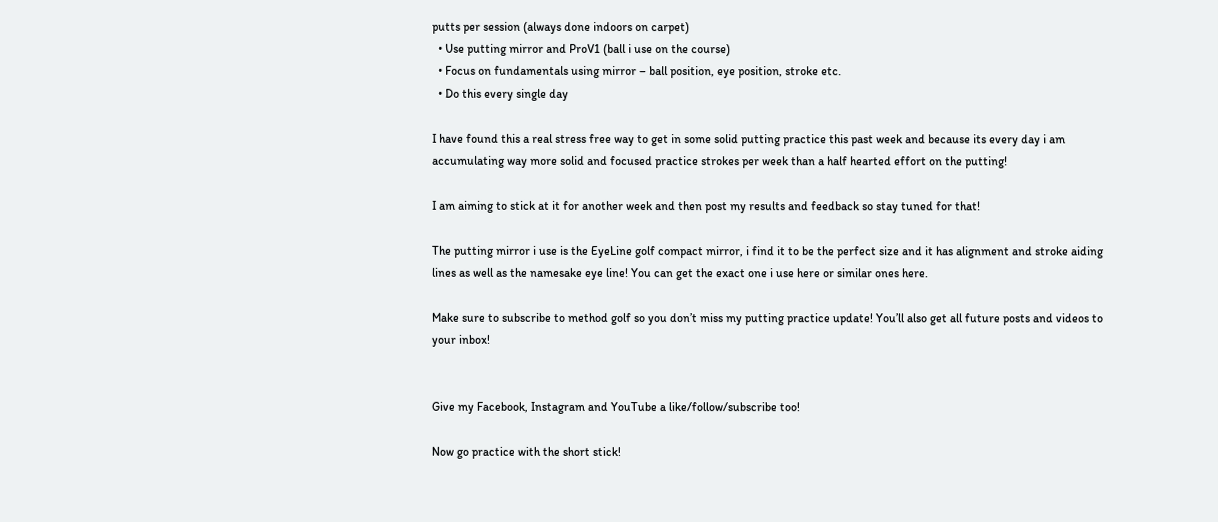putts per session (always done indoors on carpet)
  • Use putting mirror and ProV1 (ball i use on the course)
  • Focus on fundamentals using mirror – ball position, eye position, stroke etc.
  • Do this every single day

I have found this a real stress free way to get in some solid putting practice this past week and because its every day i am accumulating way more solid and focused practice strokes per week than a half hearted effort on the putting!

I am aiming to stick at it for another week and then post my results and feedback so stay tuned for that!

The putting mirror i use is the EyeLine golf compact mirror, i find it to be the perfect size and it has alignment and stroke aiding lines as well as the namesake eye line! You can get the exact one i use here or similar ones here.

Make sure to subscribe to method golf so you don’t miss my putting practice update! You’ll also get all future posts and videos to your inbox!


Give my Facebook, Instagram and YouTube a like/follow/subscribe too!

Now go practice with the short stick!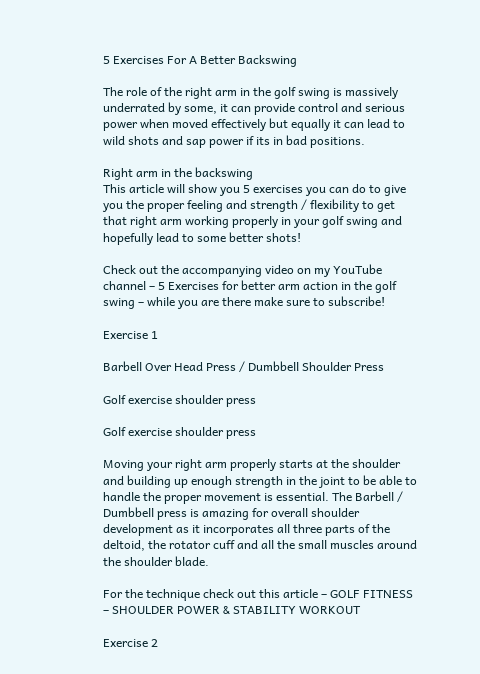5 Exercises For A Better Backswing

The role of the right arm in the golf swing is massively underrated by some, it can provide control and serious power when moved effectively but equally it can lead to wild shots and sap power if its in bad positions.

Right arm in the backswing
This article will show you 5 exercises you can do to give you the proper feeling and strength / flexibility to get that right arm working properly in your golf swing and hopefully lead to some better shots!

Check out the accompanying video on my YouTube channel – 5 Exercises for better arm action in the golf swing – while you are there make sure to subscribe!

Exercise 1

Barbell Over Head Press / Dumbbell Shoulder Press

Golf exercise shoulder press

Golf exercise shoulder press

Moving your right arm properly starts at the shoulder and building up enough strength in the joint to be able to handle the proper movement is essential. The Barbell / Dumbbell press is amazing for overall shoulder development as it incorporates all three parts of the deltoid, the rotator cuff and all the small muscles around the shoulder blade.

For the technique check out this article – GOLF FITNESS – SHOULDER POWER & STABILITY WORKOUT

Exercise 2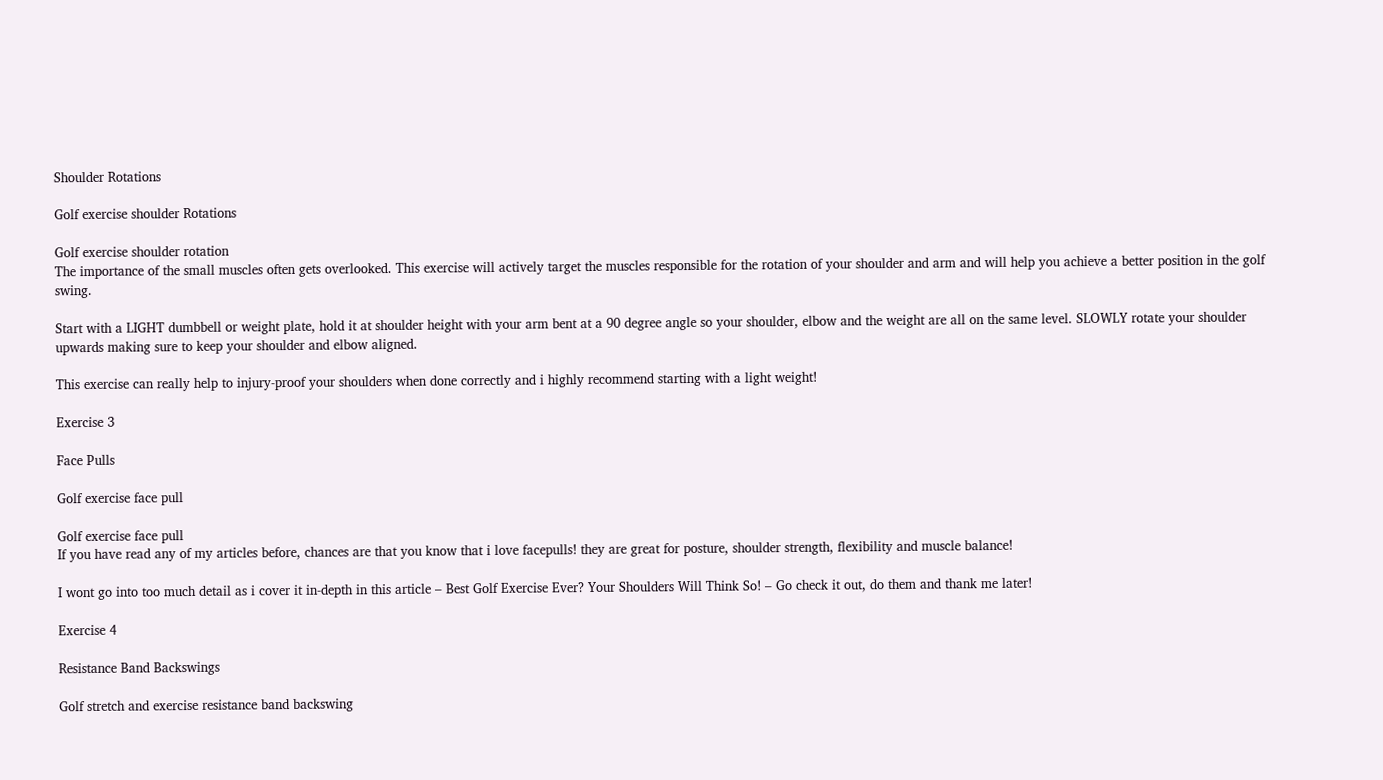Shoulder Rotations

Golf exercise shoulder Rotations

Golf exercise shoulder rotation
The importance of the small muscles often gets overlooked. This exercise will actively target the muscles responsible for the rotation of your shoulder and arm and will help you achieve a better position in the golf swing.

Start with a LIGHT dumbbell or weight plate, hold it at shoulder height with your arm bent at a 90 degree angle so your shoulder, elbow and the weight are all on the same level. SLOWLY rotate your shoulder upwards making sure to keep your shoulder and elbow aligned.

This exercise can really help to injury-proof your shoulders when done correctly and i highly recommend starting with a light weight!

Exercise 3

Face Pulls

Golf exercise face pull

Golf exercise face pull
If you have read any of my articles before, chances are that you know that i love facepulls! they are great for posture, shoulder strength, flexibility and muscle balance!

I wont go into too much detail as i cover it in-depth in this article – Best Golf Exercise Ever? Your Shoulders Will Think So! – Go check it out, do them and thank me later!

Exercise 4

Resistance Band Backswings

Golf stretch and exercise resistance band backswing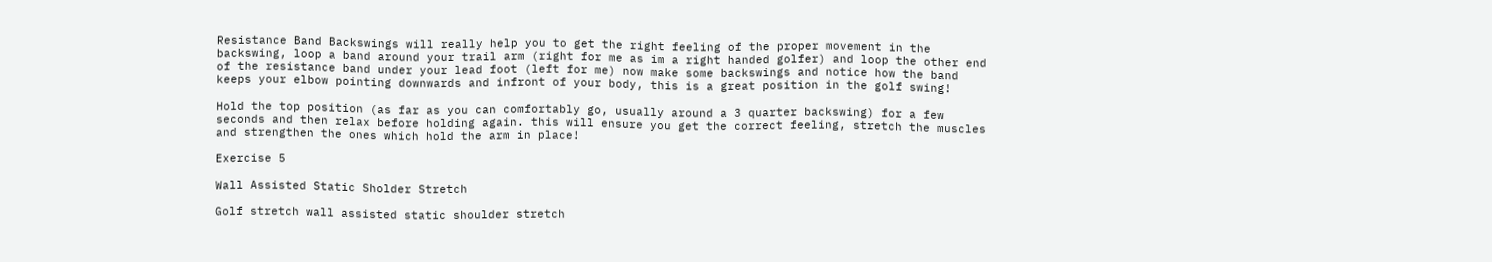Resistance Band Backswings will really help you to get the right feeling of the proper movement in the backswing, loop a band around your trail arm (right for me as im a right handed golfer) and loop the other end of the resistance band under your lead foot (left for me) now make some backswings and notice how the band keeps your elbow pointing downwards and infront of your body, this is a great position in the golf swing!

Hold the top position (as far as you can comfortably go, usually around a 3 quarter backswing) for a few seconds and then relax before holding again. this will ensure you get the correct feeling, stretch the muscles and strengthen the ones which hold the arm in place!

Exercise 5

Wall Assisted Static Sholder Stretch

Golf stretch wall assisted static shoulder stretch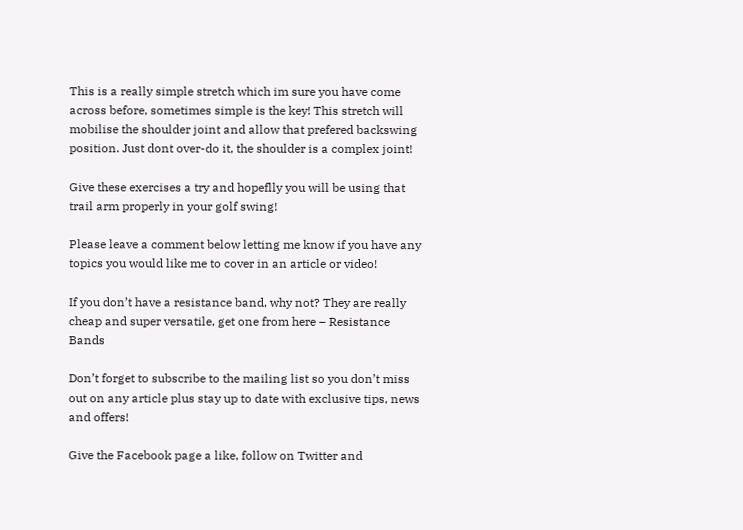This is a really simple stretch which im sure you have come across before, sometimes simple is the key! This stretch will mobilise the shoulder joint and allow that prefered backswing position. Just dont over-do it, the shoulder is a complex joint!

Give these exercises a try and hopeflly you will be using that trail arm properly in your golf swing!

Please leave a comment below letting me know if you have any topics you would like me to cover in an article or video!

If you don’t have a resistance band, why not? They are really cheap and super versatile, get one from here – Resistance Bands

Don’t forget to subscribe to the mailing list so you don’t miss out on any article plus stay up to date with exclusive tips, news and offers!

Give the Facebook page a like, follow on Twitter and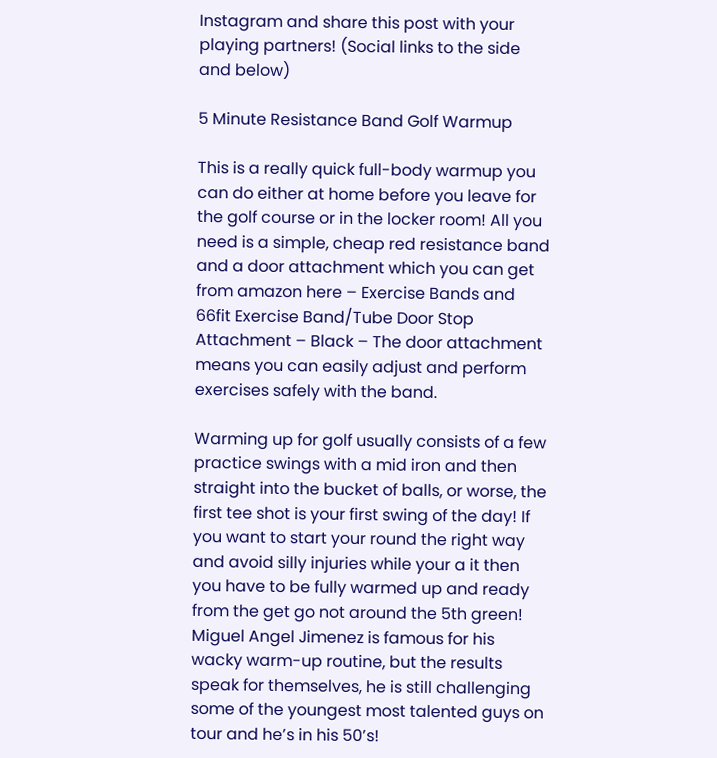Instagram and share this post with your playing partners! (Social links to the side and below)

5 Minute Resistance Band Golf Warmup

This is a really quick full-body warmup you can do either at home before you leave for the golf course or in the locker room! All you need is a simple, cheap red resistance band and a door attachment which you can get from amazon here – Exercise Bands and 66fit Exercise Band/Tube Door Stop Attachment – Black – The door attachment means you can easily adjust and perform exercises safely with the band.

Warming up for golf usually consists of a few practice swings with a mid iron and then straight into the bucket of balls, or worse, the first tee shot is your first swing of the day! If you want to start your round the right way and avoid silly injuries while your a it then you have to be fully warmed up and ready from the get go not around the 5th green! Miguel Angel Jimenez is famous for his wacky warm-up routine, but the results speak for themselves, he is still challenging some of the youngest most talented guys on tour and he’s in his 50’s!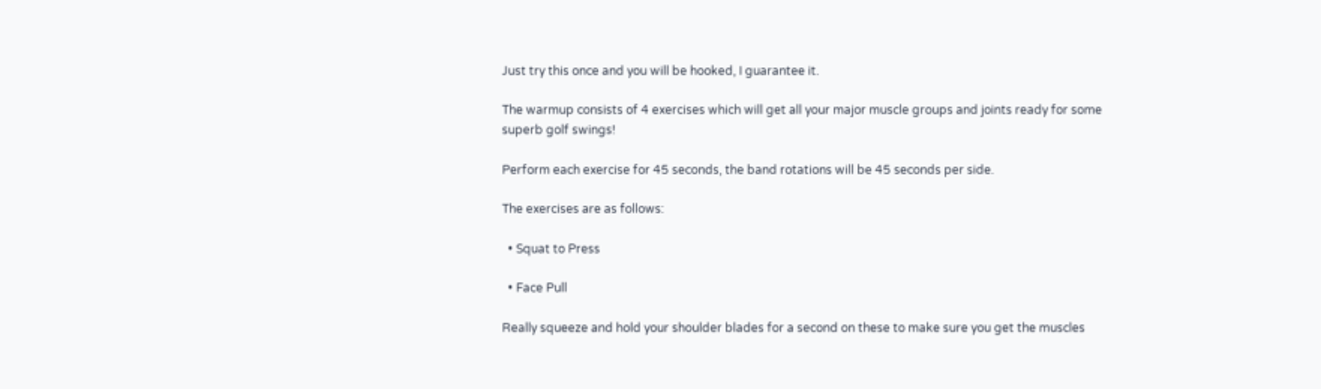Just try this once and you will be hooked, I guarantee it.

The warmup consists of 4 exercises which will get all your major muscle groups and joints ready for some superb golf swings!

Perform each exercise for 45 seconds, the band rotations will be 45 seconds per side.

The exercises are as follows:

  • Squat to Press

  • Face Pull

Really squeeze and hold your shoulder blades for a second on these to make sure you get the muscles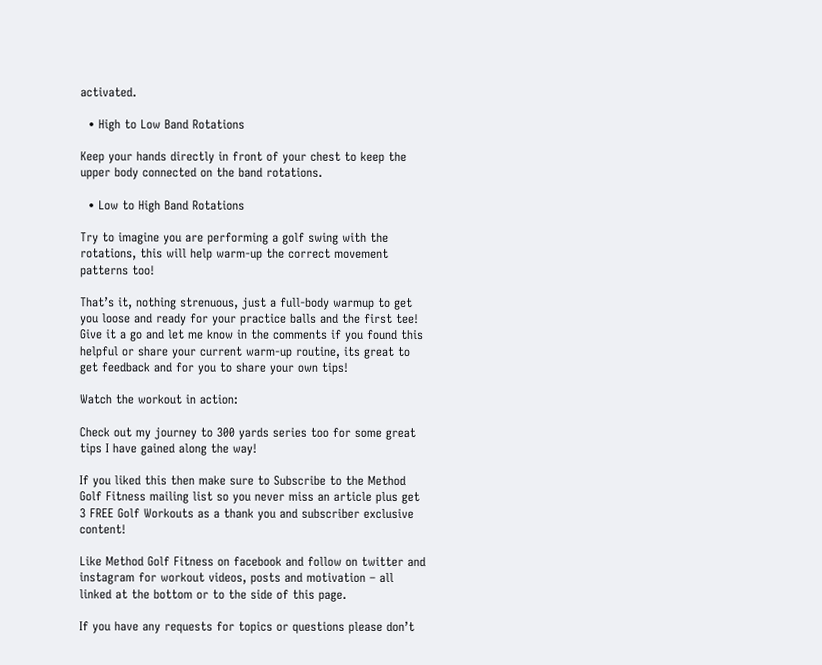activated.

  • High to Low Band Rotations

Keep your hands directly in front of your chest to keep the upper body connected on the band rotations.

  • Low to High Band Rotations

Try to imagine you are performing a golf swing with the rotations, this will help warm-up the correct movement patterns too!

That’s it, nothing strenuous, just a full-body warmup to get you loose and ready for your practice balls and the first tee! Give it a go and let me know in the comments if you found this helpful or share your current warm-up routine, its great to get feedback and for you to share your own tips!

Watch the workout in action:

Check out my journey to 300 yards series too for some great tips I have gained along the way!

If you liked this then make sure to Subscribe to the Method Golf Fitness mailing list so you never miss an article plus get 3 FREE Golf Workouts as a thank you and subscriber exclusive content!

Like Method Golf Fitness on facebook and follow on twitter and instagram for workout videos, posts and motivation – all linked at the bottom or to the side of this page.

If you have any requests for topics or questions please don’t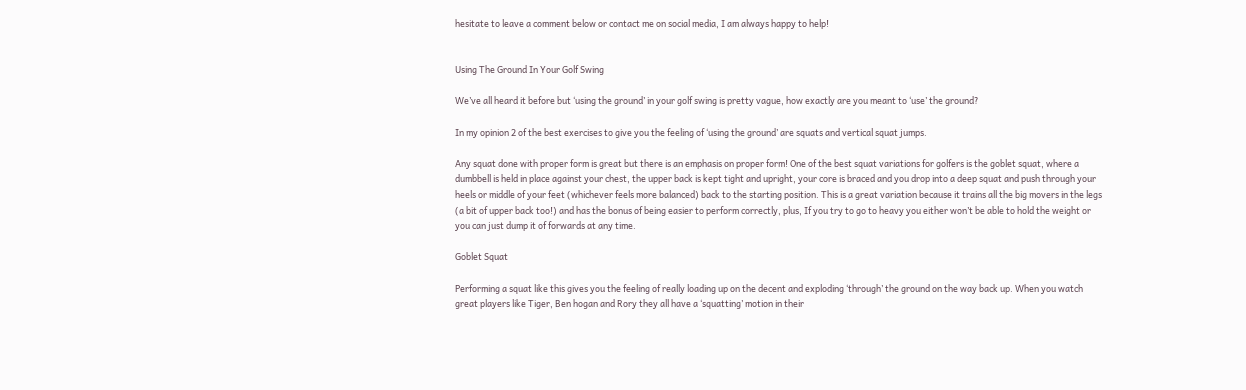hesitate to leave a comment below or contact me on social media, I am always happy to help!


Using The Ground In Your Golf Swing

We’ve all heard it before but ‘using the ground’ in your golf swing is pretty vague, how exactly are you meant to ‘use’ the ground?

In my opinion 2 of the best exercises to give you the feeling of ‘using the ground’ are squats and vertical squat jumps.

Any squat done with proper form is great but there is an emphasis on proper form! One of the best squat variations for golfers is the goblet squat, where a dumbbell is held in place against your chest, the upper back is kept tight and upright, your core is braced and you drop into a deep squat and push through your heels or middle of your feet (whichever feels more balanced) back to the starting position. This is a great variation because it trains all the big movers in the legs (a bit of upper back too!) and has the bonus of being easier to perform correctly, plus, If you try to go to heavy you either won’t be able to hold the weight or you can just dump it of forwards at any time.

Goblet Squat

Performing a squat like this gives you the feeling of really loading up on the decent and exploding ‘through’ the ground on the way back up. When you watch great players like Tiger, Ben hogan and Rory they all have a ‘squatting’ motion in their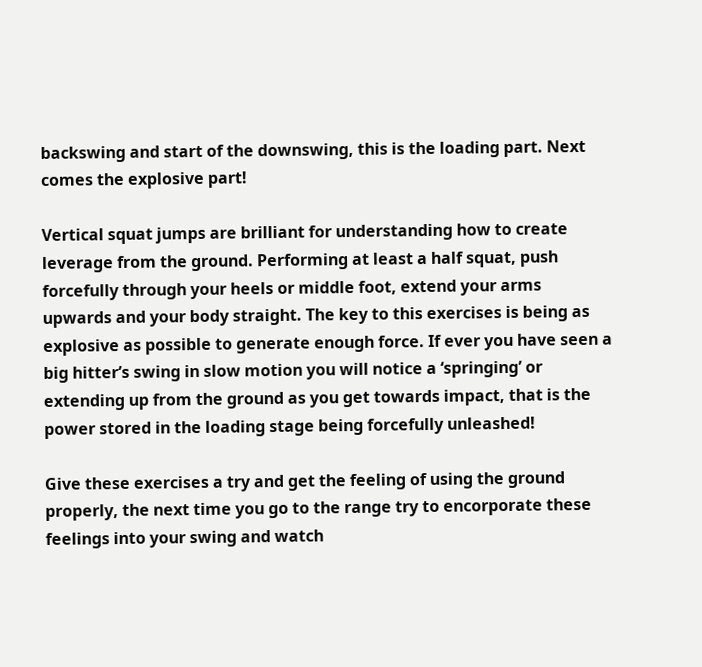backswing and start of the downswing, this is the loading part. Next comes the explosive part!

Vertical squat jumps are brilliant for understanding how to create leverage from the ground. Performing at least a half squat, push forcefully through your heels or middle foot, extend your arms upwards and your body straight. The key to this exercises is being as explosive as possible to generate enough force. If ever you have seen a big hitter’s swing in slow motion you will notice a ‘springing’ or extending up from the ground as you get towards impact, that is the power stored in the loading stage being forcefully unleashed!

Give these exercises a try and get the feeling of using the ground properly, the next time you go to the range try to encorporate these feelings into your swing and watch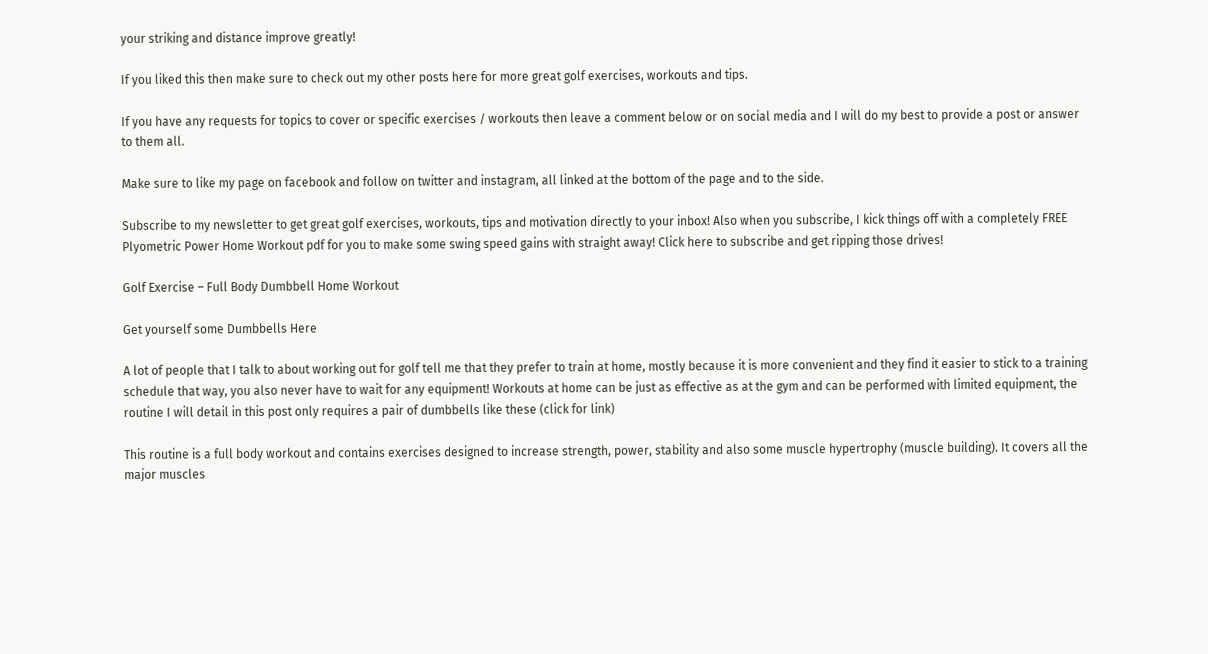your striking and distance improve greatly!

If you liked this then make sure to check out my other posts here for more great golf exercises, workouts and tips.

If you have any requests for topics to cover or specific exercises / workouts then leave a comment below or on social media and I will do my best to provide a post or answer to them all.

Make sure to like my page on facebook and follow on twitter and instagram, all linked at the bottom of the page and to the side.

Subscribe to my newsletter to get great golf exercises, workouts, tips and motivation directly to your inbox! Also when you subscribe, I kick things off with a completely FREE Plyometric Power Home Workout pdf for you to make some swing speed gains with straight away! Click here to subscribe and get ripping those drives!

Golf Exercise – Full Body Dumbbell Home Workout

Get yourself some Dumbbells Here

A lot of people that I talk to about working out for golf tell me that they prefer to train at home, mostly because it is more convenient and they find it easier to stick to a training schedule that way, you also never have to wait for any equipment! Workouts at home can be just as effective as at the gym and can be performed with limited equipment, the routine I will detail in this post only requires a pair of dumbbells like these (click for link)

This routine is a full body workout and contains exercises designed to increase strength, power, stability and also some muscle hypertrophy (muscle building). It covers all the major muscles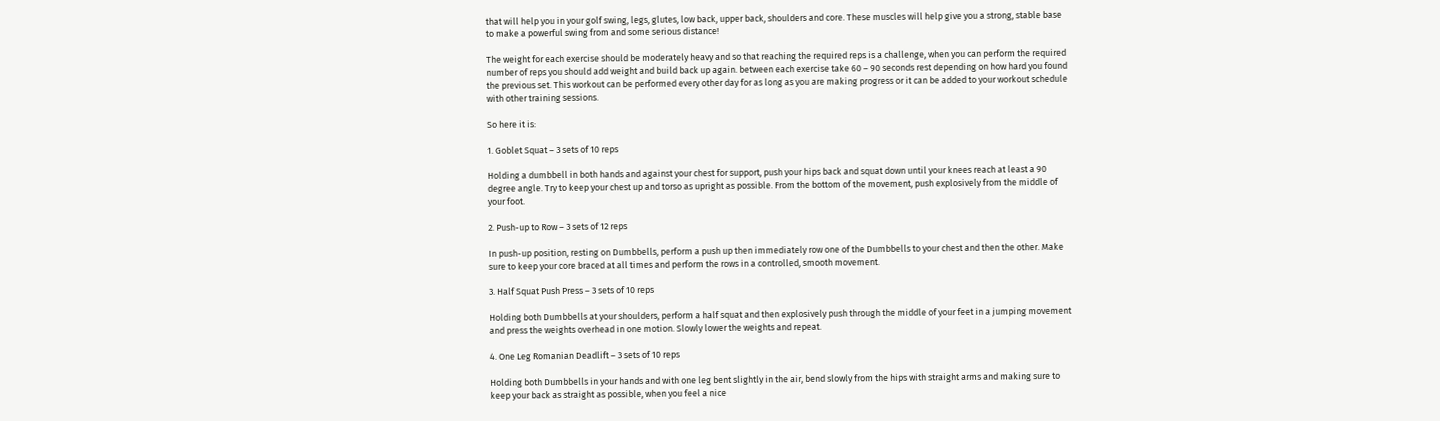that will help you in your golf swing, legs, glutes, low back, upper back, shoulders and core. These muscles will help give you a strong, stable base to make a powerful swing from and some serious distance!

The weight for each exercise should be moderately heavy and so that reaching the required reps is a challenge, when you can perform the required number of reps you should add weight and build back up again. between each exercise take 60 – 90 seconds rest depending on how hard you found the previous set. This workout can be performed every other day for as long as you are making progress or it can be added to your workout schedule with other training sessions.

So here it is:

1. Goblet Squat – 3 sets of 10 reps

Holding a dumbbell in both hands and against your chest for support, push your hips back and squat down until your knees reach at least a 90 degree angle. Try to keep your chest up and torso as upright as possible. From the bottom of the movement, push explosively from the middle of your foot.

2. Push-up to Row – 3 sets of 12 reps

In push-up position, resting on Dumbbells, perform a push up then immediately row one of the Dumbbells to your chest and then the other. Make sure to keep your core braced at all times and perform the rows in a controlled, smooth movement.

3. Half Squat Push Press – 3 sets of 10 reps

Holding both Dumbbells at your shoulders, perform a half squat and then explosively push through the middle of your feet in a jumping movement and press the weights overhead in one motion. Slowly lower the weights and repeat.

4. One Leg Romanian Deadlift – 3 sets of 10 reps

Holding both Dumbbells in your hands and with one leg bent slightly in the air, bend slowly from the hips with straight arms and making sure to keep your back as straight as possible, when you feel a nice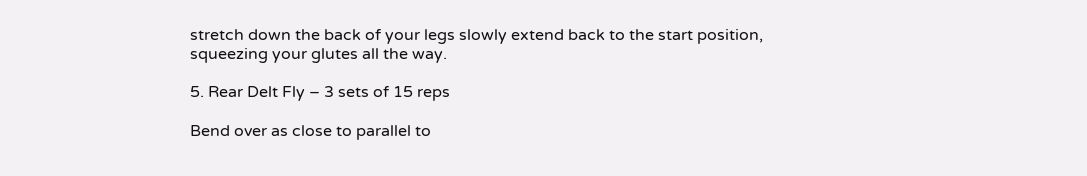stretch down the back of your legs slowly extend back to the start position, squeezing your glutes all the way.

5. Rear Delt Fly – 3 sets of 15 reps

Bend over as close to parallel to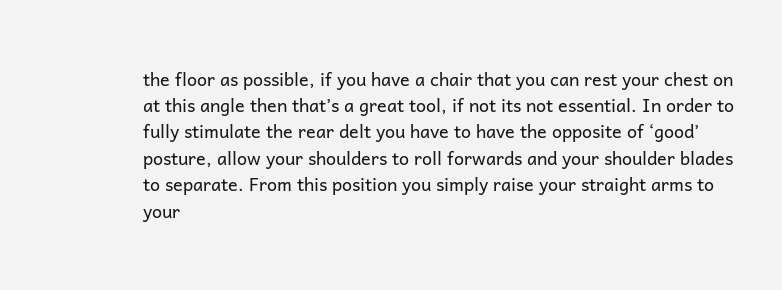the floor as possible, if you have a chair that you can rest your chest on at this angle then that’s a great tool, if not its not essential. In order to fully stimulate the rear delt you have to have the opposite of ‘good’ posture, allow your shoulders to roll forwards and your shoulder blades to separate. From this position you simply raise your straight arms to your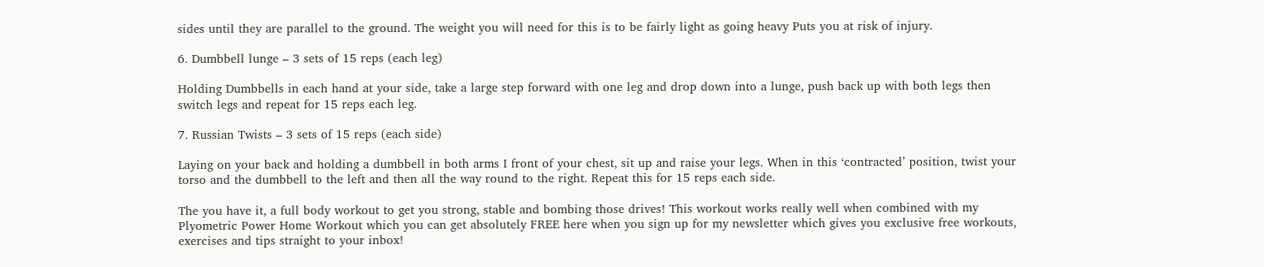sides until they are parallel to the ground. The weight you will need for this is to be fairly light as going heavy Puts you at risk of injury.

6. Dumbbell lunge – 3 sets of 15 reps (each leg)

Holding Dumbbells in each hand at your side, take a large step forward with one leg and drop down into a lunge, push back up with both legs then switch legs and repeat for 15 reps each leg.

7. Russian Twists – 3 sets of 15 reps (each side)

Laying on your back and holding a dumbbell in both arms I front of your chest, sit up and raise your legs. When in this ‘contracted’ position, twist your torso and the dumbbell to the left and then all the way round to the right. Repeat this for 15 reps each side.

The you have it, a full body workout to get you strong, stable and bombing those drives! This workout works really well when combined with my Plyometric Power Home Workout which you can get absolutely FREE here when you sign up for my newsletter which gives you exclusive free workouts, exercises and tips straight to your inbox!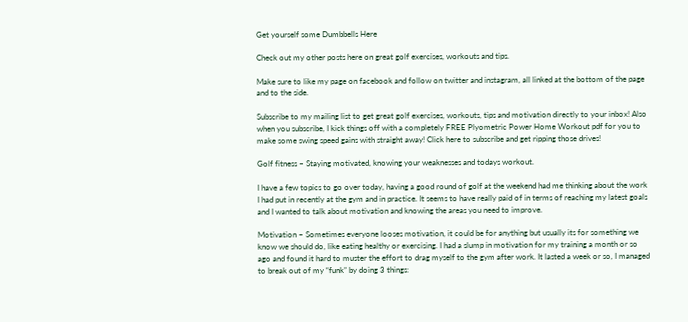Get yourself some Dumbbells Here

Check out my other posts here on great golf exercises, workouts and tips.

Make sure to like my page on facebook and follow on twitter and instagram, all linked at the bottom of the page and to the side.

Subscribe to my mailing list to get great golf exercises, workouts, tips and motivation directly to your inbox! Also when you subscribe, I kick things off with a completely FREE Plyometric Power Home Workout pdf for you to make some swing speed gains with straight away! Click here to subscribe and get ripping those drives!

Golf fitness – Staying motivated, knowing your weaknesses and todays workout.

I have a few topics to go over today, having a good round of golf at the weekend had me thinking about the work I had put in recently at the gym and in practice. It seems to have really paid of in terms of reaching my latest goals and I wanted to talk about motivation and knowing the areas you need to improve.

Motivation – Sometimes everyone looses motivation, it could be for anything but usually its for something we know we should do, like eating healthy or exercising. I had a slump in motivation for my training a month or so ago and found it hard to muster the effort to drag myself to the gym after work. It lasted a week or so, I managed to break out of my “funk” by doing 3 things: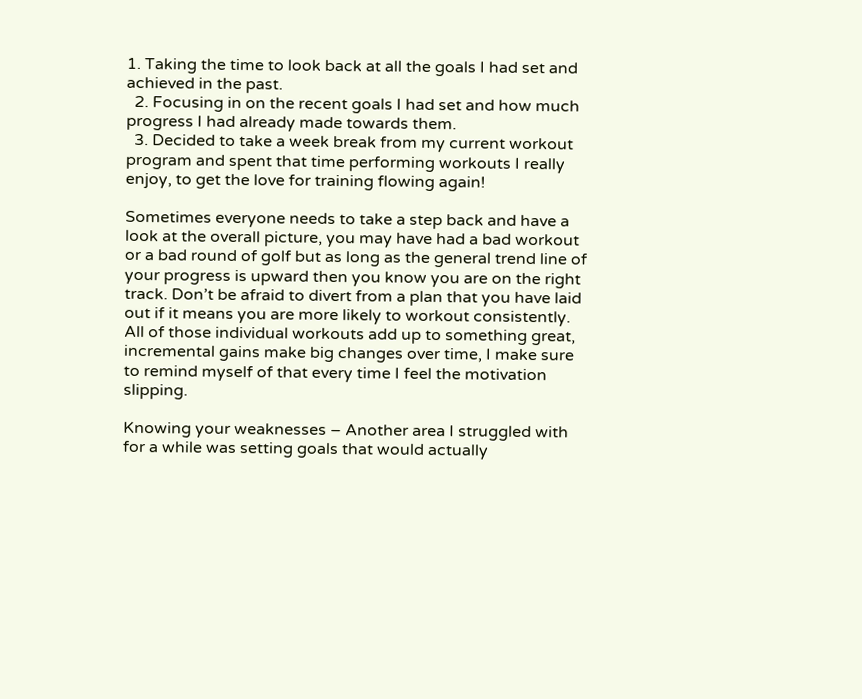1. Taking the time to look back at all the goals I had set and achieved in the past.
  2. Focusing in on the recent goals I had set and how much progress I had already made towards them.
  3. Decided to take a week break from my current workout program and spent that time performing workouts I really enjoy, to get the love for training flowing again!

Sometimes everyone needs to take a step back and have a look at the overall picture, you may have had a bad workout or a bad round of golf but as long as the general trend line of your progress is upward then you know you are on the right track. Don’t be afraid to divert from a plan that you have laid out if it means you are more likely to workout consistently. All of those individual workouts add up to something great, incremental gains make big changes over time, I make sure to remind myself of that every time I feel the motivation slipping.

Knowing your weaknesses – Another area I struggled with for a while was setting goals that would actually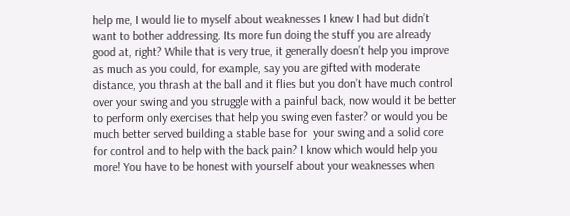help me, I would lie to myself about weaknesses I knew I had but didn’t want to bother addressing. Its more fun doing the stuff you are already good at, right? While that is very true, it generally doesn’t help you improve as much as you could, for example, say you are gifted with moderate distance, you thrash at the ball and it flies but you don’t have much control over your swing and you struggle with a painful back, now would it be better to perform only exercises that help you swing even faster? or would you be much better served building a stable base for  your swing and a solid core for control and to help with the back pain? I know which would help you more! You have to be honest with yourself about your weaknesses when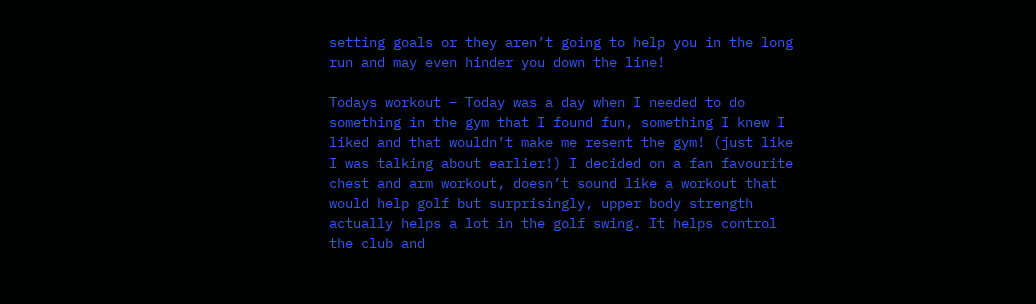setting goals or they aren’t going to help you in the long run and may even hinder you down the line!

Todays workout – Today was a day when I needed to do something in the gym that I found fun, something I knew I liked and that wouldn’t make me resent the gym! (just like I was talking about earlier!) I decided on a fan favourite chest and arm workout, doesn’t sound like a workout that would help golf but surprisingly, upper body strength actually helps a lot in the golf swing. It helps control the club and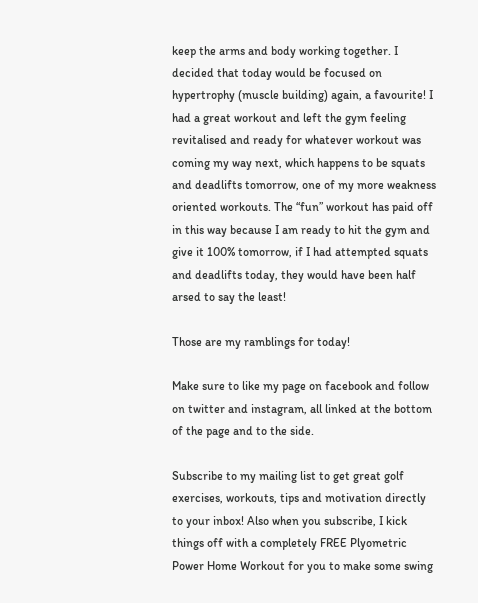keep the arms and body working together. I decided that today would be focused on hypertrophy (muscle building) again, a favourite! I had a great workout and left the gym feeling revitalised and ready for whatever workout was coming my way next, which happens to be squats and deadlifts tomorrow, one of my more weakness oriented workouts. The “fun” workout has paid off in this way because I am ready to hit the gym and give it 100% tomorrow, if I had attempted squats and deadlifts today, they would have been half arsed to say the least!

Those are my ramblings for today!

Make sure to like my page on facebook and follow on twitter and instagram, all linked at the bottom of the page and to the side.

Subscribe to my mailing list to get great golf exercises, workouts, tips and motivation directly to your inbox! Also when you subscribe, I kick things off with a completely FREE Plyometric Power Home Workout for you to make some swing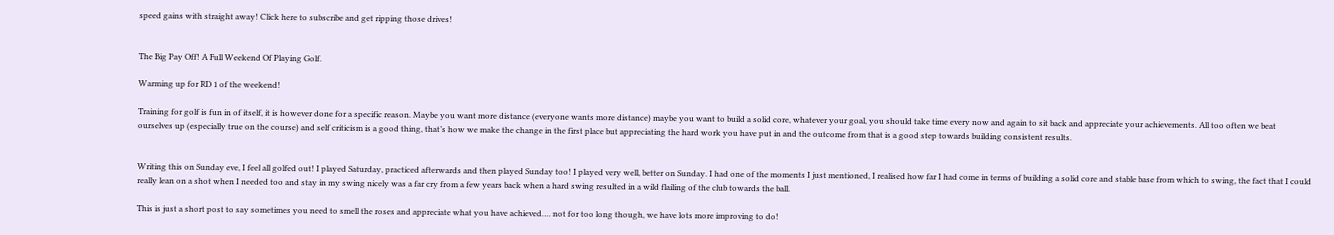speed gains with straight away! Click here to subscribe and get ripping those drives!


The Big Pay Off! A Full Weekend Of Playing Golf.

Warming up for RD 1 of the weekend!

Training for golf is fun in of itself, it is however done for a specific reason. Maybe you want more distance (everyone wants more distance) maybe you want to build a solid core, whatever your goal, you should take time every now and again to sit back and appreciate your achievements. All too often we beat ourselves up (especially true on the course) and self criticism is a good thing, that’s how we make the change in the first place but appreciating the hard work you have put in and the outcome from that is a good step towards building consistent results.


Writing this on Sunday eve, I feel all golfed out! I played Saturday, practiced afterwards and then played Sunday too! I played very well, better on Sunday. I had one of the moments I just mentioned, I realised how far I had come in terms of building a solid core and stable base from which to swing, the fact that I could really lean on a shot when I needed too and stay in my swing nicely was a far cry from a few years back when a hard swing resulted in a wild flailing of the club towards the ball.

This is just a short post to say sometimes you need to smell the roses and appreciate what you have achieved…. not for too long though, we have lots more improving to do!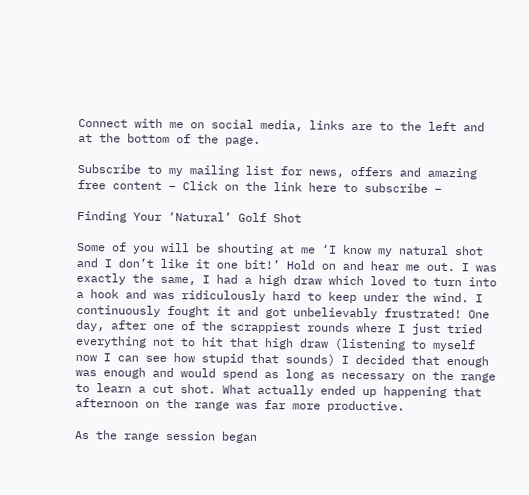Connect with me on social media, links are to the left and at the bottom of the page.

Subscribe to my mailing list for news, offers and amazing free content – Click on the link here to subscribe –

Finding Your ‘Natural’ Golf Shot

Some of you will be shouting at me ‘I know my natural shot and I don’t like it one bit!’ Hold on and hear me out. I was exactly the same, I had a high draw which loved to turn into a hook and was ridiculously hard to keep under the wind. I continuously fought it and got unbelievably frustrated! One day, after one of the scrappiest rounds where I just tried everything not to hit that high draw (listening to myself now I can see how stupid that sounds) I decided that enough was enough and would spend as long as necessary on the range to learn a cut shot. What actually ended up happening that afternoon on the range was far more productive.

As the range session began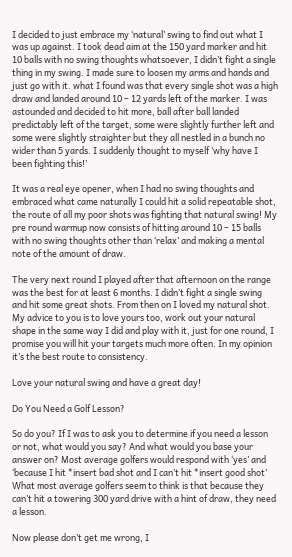I decided to just embrace my ‘natural’ swing to find out what I was up against. I took dead aim at the 150 yard marker and hit 10 balls with no swing thoughts whatsoever, I didn’t fight a single thing in my swing. I made sure to loosen my arms and hands and just go with it. what I found was that every single shot was a high draw and landed around 10 – 12 yards left of the marker. I was astounded and decided to hit more, ball after ball landed predictably left of the target, some were slightly further left and some were slightly straighter but they all nestled in a bunch no wider than 5 yards. I suddenly thought to myself ‘why have I been fighting this!’

It was a real eye opener, when I had no swing thoughts and embraced what came naturally I could hit a solid repeatable shot, the route of all my poor shots was fighting that natural swing! My pre round warmup now consists of hitting around 10 – 15 balls with no swing thoughts other than ‘relax’ and making a mental note of the amount of draw.

The very next round I played after that afternoon on the range was the best for at least 6 months. I didn’t fight a single swing and hit some great shots. From then on I loved my natural shot. My advice to you is to love yours too, work out your natural shape in the same way I did and play with it, just for one round, I promise you will hit your targets much more often. In my opinion it’s the best route to consistency.

Love your natural swing and have a great day!

Do You Need a Golf Lesson?

So do you? If I was to ask you to determine if you need a lesson or not, what would you say? And what would you base your answer on? Most average golfers would respond with ‘yes’ and ‘because I hit *insert bad shot and I can’t hit *insert good shot’ What most average golfers seem to think is that because they can’t hit a towering 300 yard drive with a hint of draw, they need a lesson.

Now please don’t get me wrong, I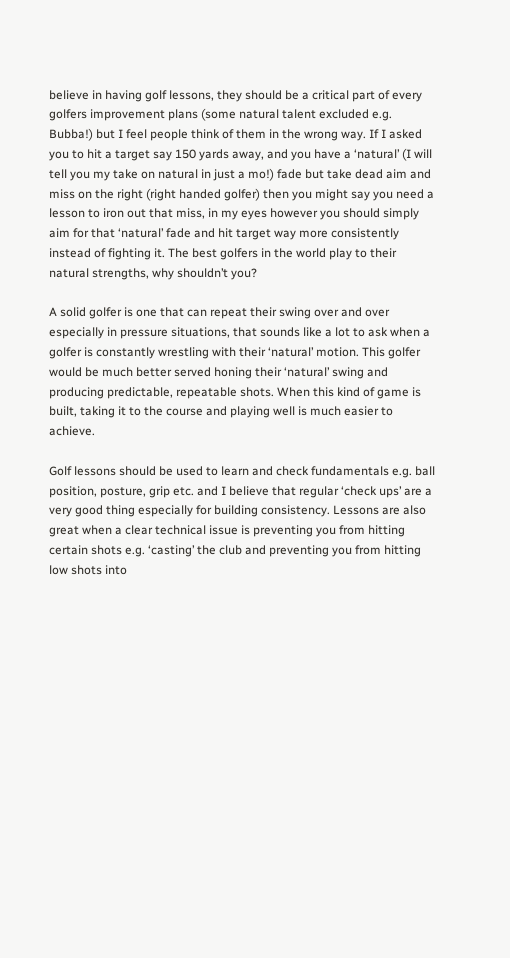believe in having golf lessons, they should be a critical part of every golfers improvement plans (some natural talent excluded e.g. Bubba!) but I feel people think of them in the wrong way. If I asked you to hit a target say 150 yards away, and you have a ‘natural’ (I will tell you my take on natural in just a mo!) fade but take dead aim and miss on the right (right handed golfer) then you might say you need a lesson to iron out that miss, in my eyes however you should simply aim for that ‘natural’ fade and hit target way more consistently instead of fighting it. The best golfers in the world play to their natural strengths, why shouldn’t you?

A solid golfer is one that can repeat their swing over and over especially in pressure situations, that sounds like a lot to ask when a golfer is constantly wrestling with their ‘natural’ motion. This golfer would be much better served honing their ‘natural’ swing and producing predictable, repeatable shots. When this kind of game is built, taking it to the course and playing well is much easier to achieve.

Golf lessons should be used to learn and check fundamentals e.g. ball position, posture, grip etc. and I believe that regular ‘check ups’ are a very good thing especially for building consistency. Lessons are also great when a clear technical issue is preventing you from hitting certain shots e.g. ‘casting’ the club and preventing you from hitting low shots into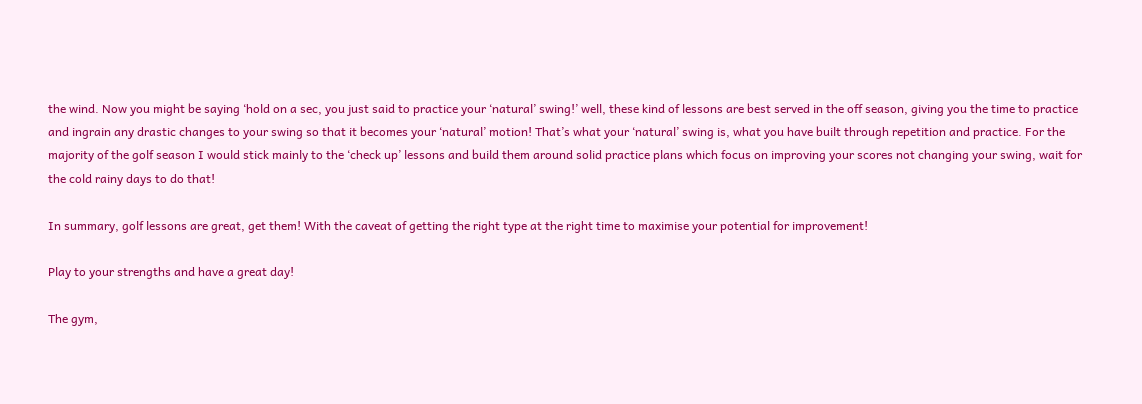the wind. Now you might be saying ‘hold on a sec, you just said to practice your ‘natural’ swing!’ well, these kind of lessons are best served in the off season, giving you the time to practice and ingrain any drastic changes to your swing so that it becomes your ‘natural’ motion! That’s what your ‘natural’ swing is, what you have built through repetition and practice. For the majority of the golf season I would stick mainly to the ‘check up’ lessons and build them around solid practice plans which focus on improving your scores not changing your swing, wait for the cold rainy days to do that!

In summary, golf lessons are great, get them! With the caveat of getting the right type at the right time to maximise your potential for improvement!

Play to your strengths and have a great day!

The gym,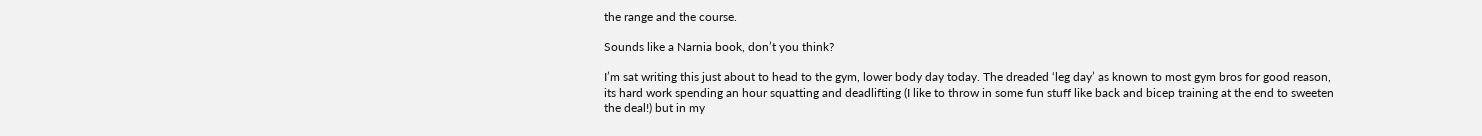the range and the course.

Sounds like a Narnia book, don’t you think?

I’m sat writing this just about to head to the gym, lower body day today. The dreaded ‘leg day’ as known to most gym bros for good reason, its hard work spending an hour squatting and deadlifting (I like to throw in some fun stuff like back and bicep training at the end to sweeten the deal!) but in my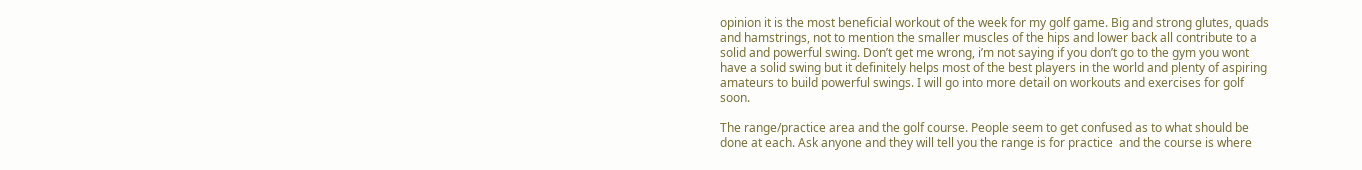opinion it is the most beneficial workout of the week for my golf game. Big and strong glutes, quads and hamstrings, not to mention the smaller muscles of the hips and lower back all contribute to a solid and powerful swing. Don’t get me wrong, i’m not saying if you don’t go to the gym you wont have a solid swing but it definitely helps most of the best players in the world and plenty of aspiring amateurs to build powerful swings. I will go into more detail on workouts and exercises for golf soon.

The range/practice area and the golf course. People seem to get confused as to what should be done at each. Ask anyone and they will tell you the range is for practice  and the course is where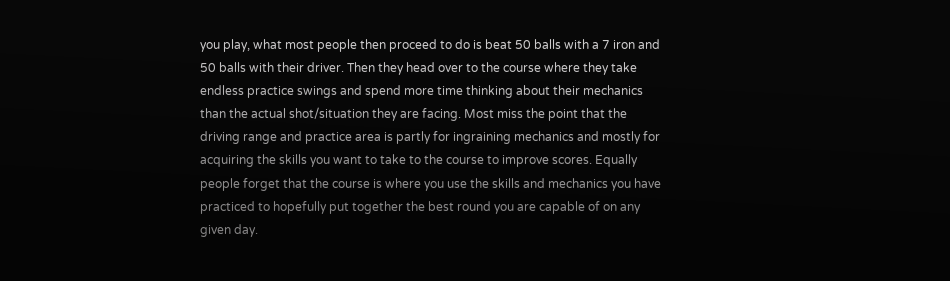you play, what most people then proceed to do is beat 50 balls with a 7 iron and 50 balls with their driver. Then they head over to the course where they take endless practice swings and spend more time thinking about their mechanics than the actual shot/situation they are facing. Most miss the point that the driving range and practice area is partly for ingraining mechanics and mostly for acquiring the skills you want to take to the course to improve scores. Equally people forget that the course is where you use the skills and mechanics you have practiced to hopefully put together the best round you are capable of on any given day.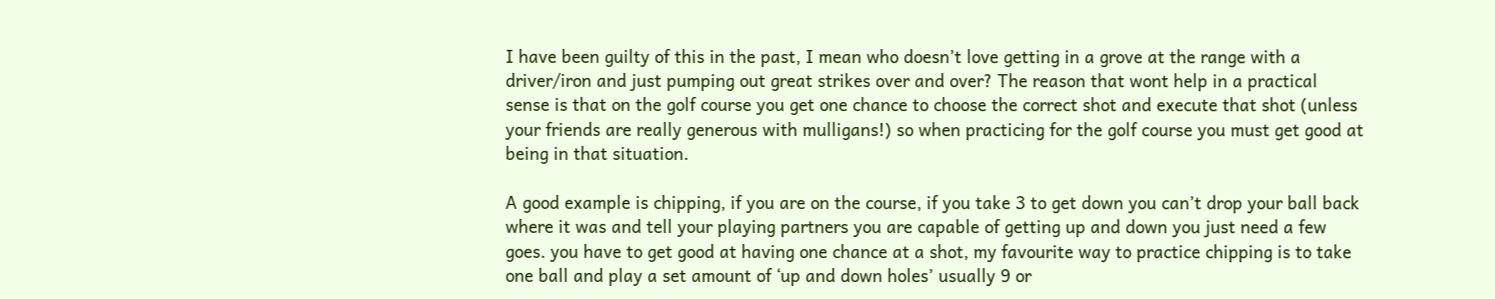I have been guilty of this in the past, I mean who doesn’t love getting in a grove at the range with a driver/iron and just pumping out great strikes over and over? The reason that wont help in a practical sense is that on the golf course you get one chance to choose the correct shot and execute that shot (unless your friends are really generous with mulligans!) so when practicing for the golf course you must get good at being in that situation.

A good example is chipping, if you are on the course, if you take 3 to get down you can’t drop your ball back where it was and tell your playing partners you are capable of getting up and down you just need a few goes. you have to get good at having one chance at a shot, my favourite way to practice chipping is to take one ball and play a set amount of ‘up and down holes’ usually 9 or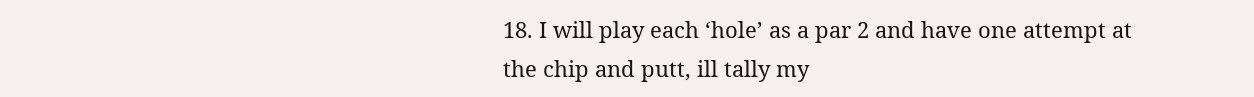18. I will play each ‘hole’ as a par 2 and have one attempt at the chip and putt, ill tally my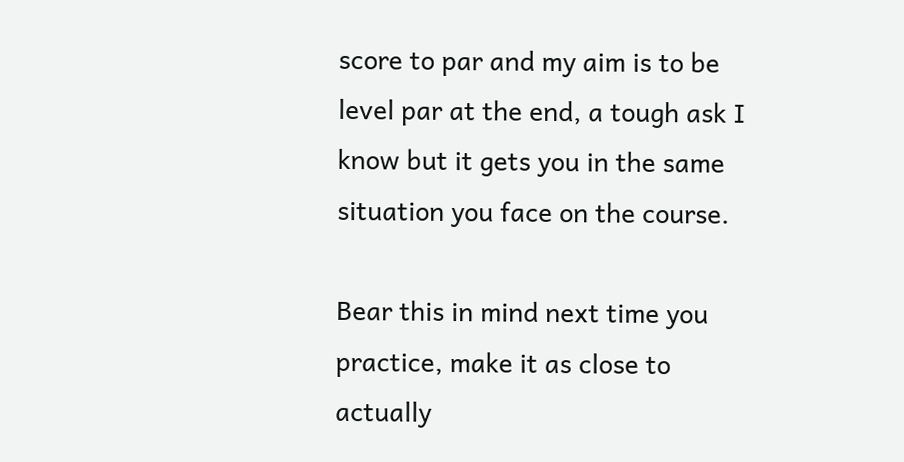score to par and my aim is to be level par at the end, a tough ask I know but it gets you in the same situation you face on the course.

Bear this in mind next time you practice, make it as close to actually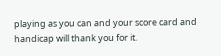playing as you can and your score card and handicap will thank you for it.